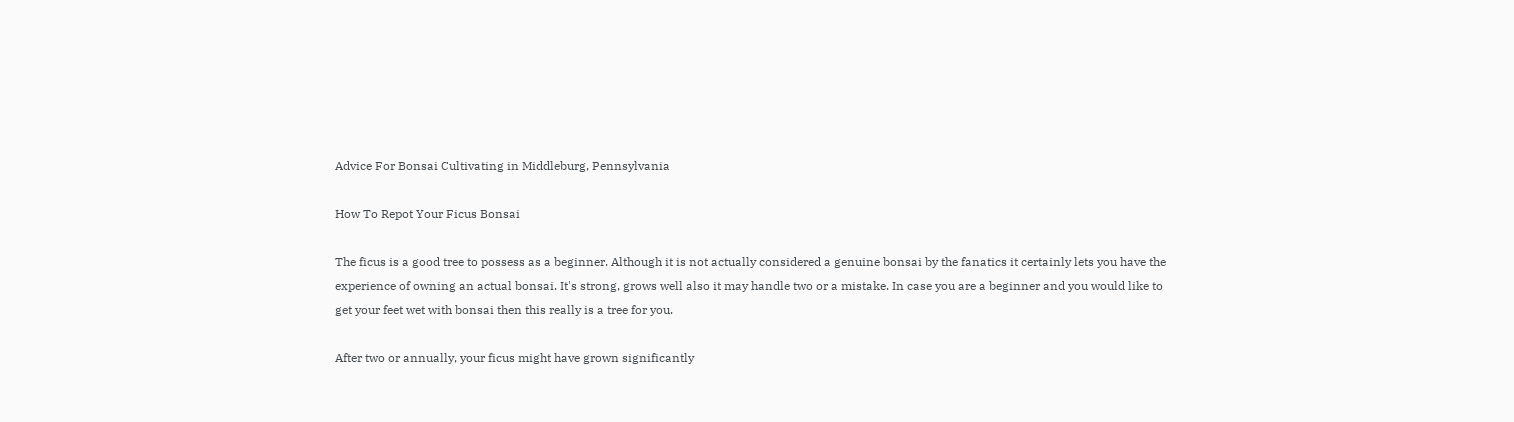Advice For Bonsai Cultivating in Middleburg, Pennsylvania

How To Repot Your Ficus Bonsai

The ficus is a good tree to possess as a beginner. Although it is not actually considered a genuine bonsai by the fanatics it certainly lets you have the experience of owning an actual bonsai. It's strong, grows well also it may handle two or a mistake. In case you are a beginner and you would like to get your feet wet with bonsai then this really is a tree for you.

After two or annually, your ficus might have grown significantly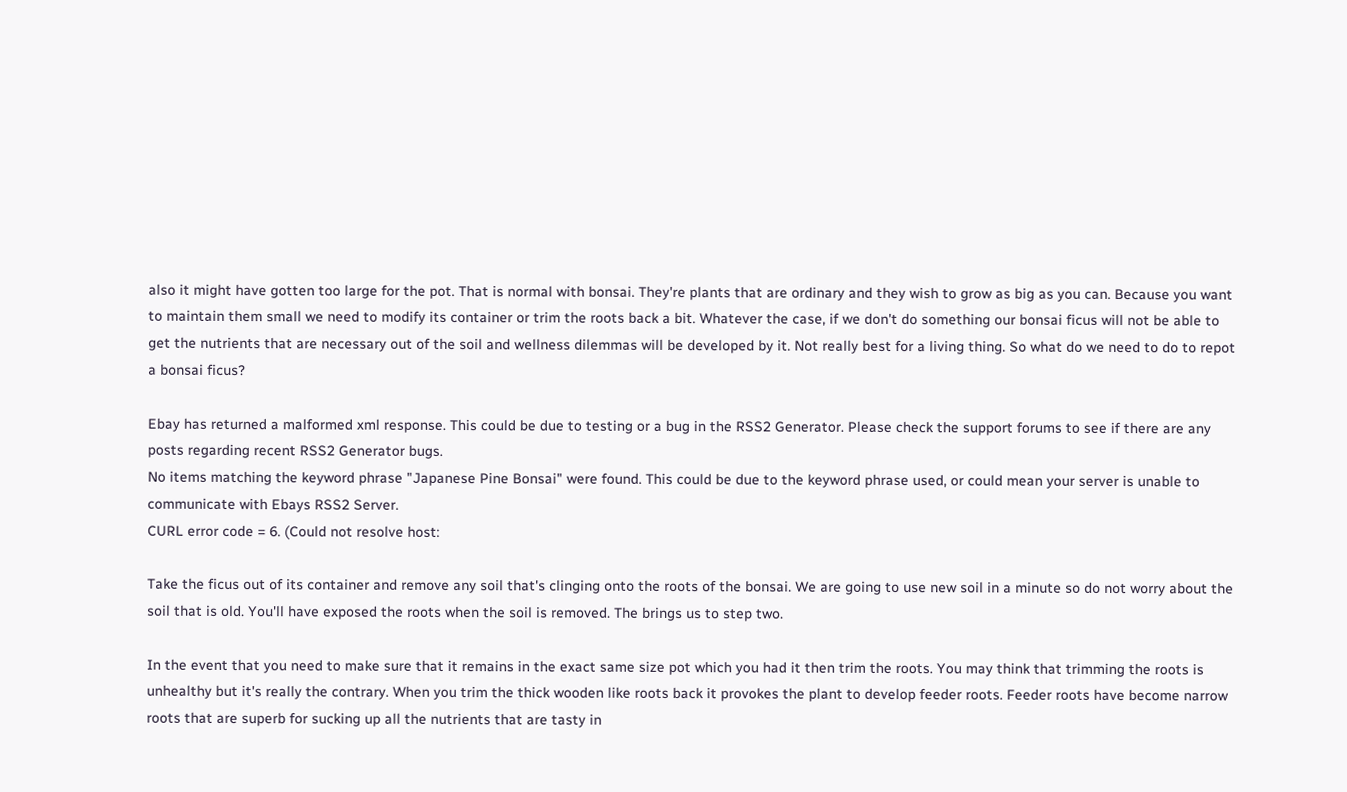also it might have gotten too large for the pot. That is normal with bonsai. They're plants that are ordinary and they wish to grow as big as you can. Because you want to maintain them small we need to modify its container or trim the roots back a bit. Whatever the case, if we don't do something our bonsai ficus will not be able to get the nutrients that are necessary out of the soil and wellness dilemmas will be developed by it. Not really best for a living thing. So what do we need to do to repot a bonsai ficus?

Ebay has returned a malformed xml response. This could be due to testing or a bug in the RSS2 Generator. Please check the support forums to see if there are any posts regarding recent RSS2 Generator bugs.
No items matching the keyword phrase "Japanese Pine Bonsai" were found. This could be due to the keyword phrase used, or could mean your server is unable to communicate with Ebays RSS2 Server.
CURL error code = 6. (Could not resolve host:

Take the ficus out of its container and remove any soil that's clinging onto the roots of the bonsai. We are going to use new soil in a minute so do not worry about the soil that is old. You'll have exposed the roots when the soil is removed. The brings us to step two.

In the event that you need to make sure that it remains in the exact same size pot which you had it then trim the roots. You may think that trimming the roots is unhealthy but it's really the contrary. When you trim the thick wooden like roots back it provokes the plant to develop feeder roots. Feeder roots have become narrow roots that are superb for sucking up all the nutrients that are tasty in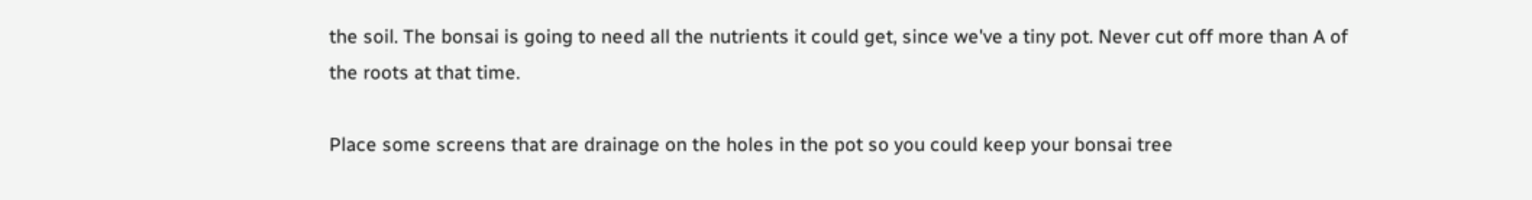the soil. The bonsai is going to need all the nutrients it could get, since we've a tiny pot. Never cut off more than A of the roots at that time.

Place some screens that are drainage on the holes in the pot so you could keep your bonsai tree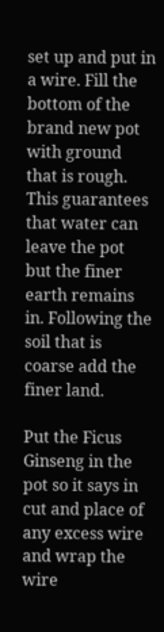set up and put in a wire. Fill the bottom of the brand new pot with ground that is rough. This guarantees that water can leave the pot but the finer earth remains in. Following the soil that is coarse add the finer land.

Put the Ficus Ginseng in the pot so it says in cut and place of any excess wire and wrap the wire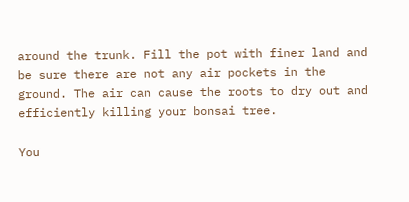around the trunk. Fill the pot with finer land and be sure there are not any air pockets in the ground. The air can cause the roots to dry out and efficiently killing your bonsai tree.

You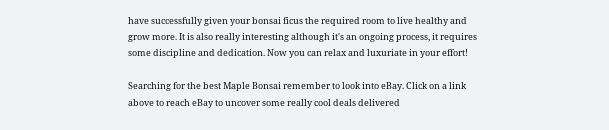have successfully given your bonsai ficus the required room to live healthy and grow more. It is also really interesting although it's an ongoing process, it requires some discipline and dedication. Now you can relax and luxuriate in your effort!

Searching for the best Maple Bonsai remember to look into eBay. Click on a link above to reach eBay to uncover some really cool deals delivered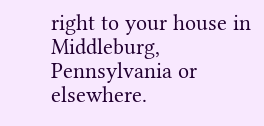right to your house in Middleburg, Pennsylvania or elsewhere.